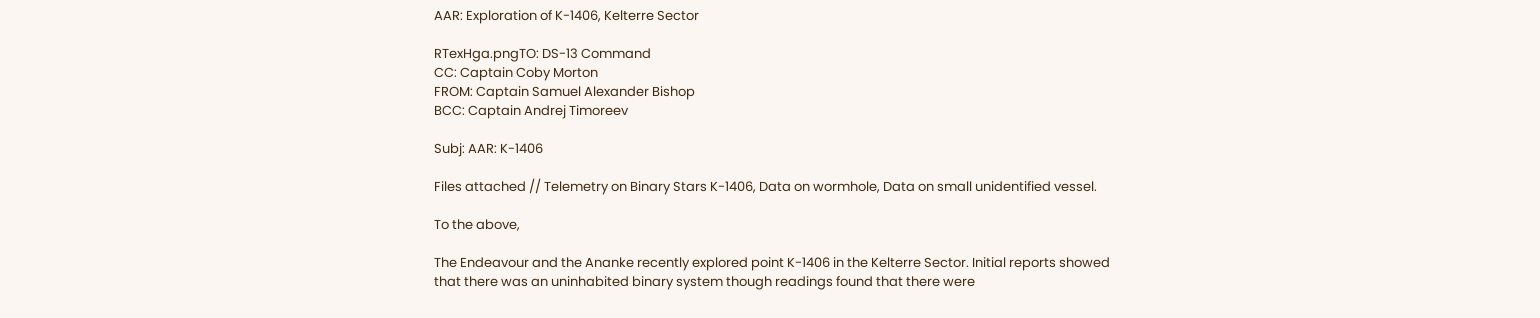AAR: Exploration of K-1406, Kelterre Sector

RTexHga.pngTO: DS-13 Command
CC: Captain Coby Morton
FROM: Captain Samuel Alexander Bishop
BCC: Captain Andrej Timoreev

Subj: AAR: K-1406

Files attached // Telemetry on Binary Stars K-1406, Data on wormhole, Data on small unidentified vessel.

To the above,

The Endeavour and the Ananke recently explored point K-1406 in the Kelterre Sector. Initial reports showed that there was an uninhabited binary system though readings found that there were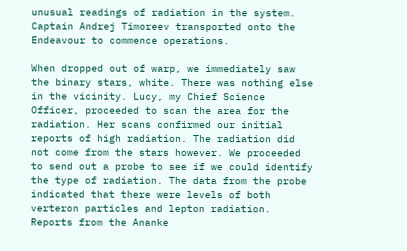unusual readings of radiation in the system. Captain Andrej Timoreev transported onto the Endeavour to commence operations.

When dropped out of warp, we immediately saw the binary stars, white. There was nothing else in the vicinity. Lucy, my Chief Science Officer, proceeded to scan the area for the radiation. Her scans confirmed our initial reports of high radiation. The radiation did not come from the stars however. We proceeded to send out a probe to see if we could identify the type of radiation. The data from the probe indicated that there were levels of both verteron particles and lepton radiation. Reports from the Ananke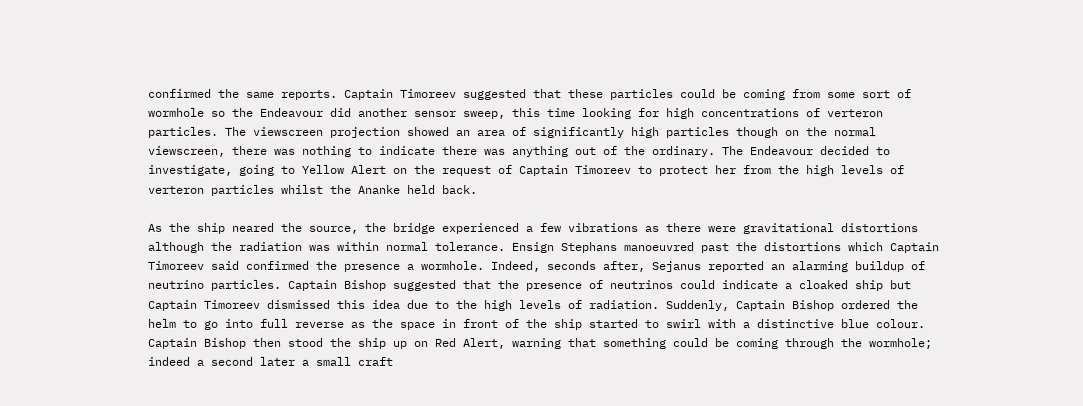confirmed the same reports. Captain Timoreev suggested that these particles could be coming from some sort of wormhole so the Endeavour did another sensor sweep, this time looking for high concentrations of verteron particles. The viewscreen projection showed an area of significantly high particles though on the normal viewscreen, there was nothing to indicate there was anything out of the ordinary. The Endeavour decided to investigate, going to Yellow Alert on the request of Captain Timoreev to protect her from the high levels of verteron particles whilst the Ananke held back.

As the ship neared the source, the bridge experienced a few vibrations as there were gravitational distortions although the radiation was within normal tolerance. Ensign Stephans manoeuvred past the distortions which Captain Timoreev said confirmed the presence a wormhole. Indeed, seconds after, Sejanus reported an alarming buildup of neutrino particles. Captain Bishop suggested that the presence of neutrinos could indicate a cloaked ship but Captain Timoreev dismissed this idea due to the high levels of radiation. Suddenly, Captain Bishop ordered the helm to go into full reverse as the space in front of the ship started to swirl with a distinctive blue colour. Captain Bishop then stood the ship up on Red Alert, warning that something could be coming through the wormhole; indeed a second later a small craft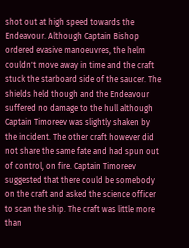shot out at high speed towards the Endeavour. Although Captain Bishop ordered evasive manoeuvres, the helm couldn't move away in time and the craft stuck the starboard side of the saucer. The shields held though and the Endeavour suffered no damage to the hull although Captain Timoreev was slightly shaken by the incident. The other craft however did not share the same fate and had spun out of control, on fire. Captain Timoreev suggested that there could be somebody on the craft and asked the science officer to scan the ship. The craft was little more than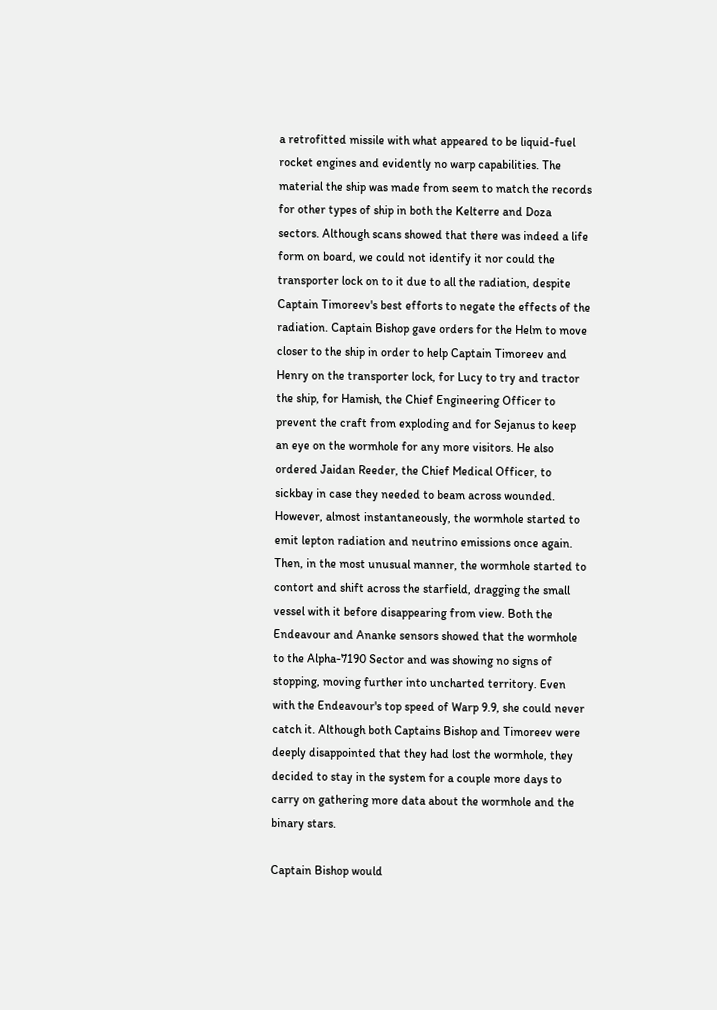a retrofitted missile with what appeared to be liquid-fuel rocket engines and evidently no warp capabilities. The material the ship was made from seem to match the records for other types of ship in both the Kelterre and Doza sectors. Although scans showed that there was indeed a life form on board, we could not identify it nor could the transporter lock on to it due to all the radiation, despite Captain Timoreev's best efforts to negate the effects of the radiation. Captain Bishop gave orders for the Helm to move closer to the ship in order to help Captain Timoreev and Henry on the transporter lock, for Lucy to try and tractor the ship, for Hamish, the Chief Engineering Officer to prevent the craft from exploding and for Sejanus to keep an eye on the wormhole for any more visitors. He also ordered Jaidan Reeder, the Chief Medical Officer, to sickbay in case they needed to beam across wounded. However, almost instantaneously, the wormhole started to emit lepton radiation and neutrino emissions once again. Then, in the most unusual manner, the wormhole started to contort and shift across the starfield, dragging the small vessel with it before disappearing from view. Both the Endeavour and Ananke sensors showed that the wormhole to the Alpha-7190 Sector and was showing no signs of stopping, moving further into uncharted territory. Even with the Endeavour's top speed of Warp 9.9, she could never catch it. Although both Captains Bishop and Timoreev were deeply disappointed that they had lost the wormhole, they decided to stay in the system for a couple more days to carry on gathering more data about the wormhole and the binary stars.

Captain Bishop would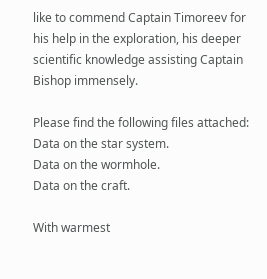like to commend Captain Timoreev for his help in the exploration, his deeper scientific knowledge assisting Captain Bishop immensely.

Please find the following files attached:
Data on the star system.
Data on the wormhole.
Data on the craft.

With warmest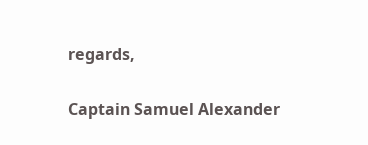regards,

Captain Samuel Alexander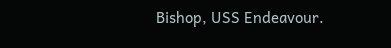Bishop, USS Endeavour.